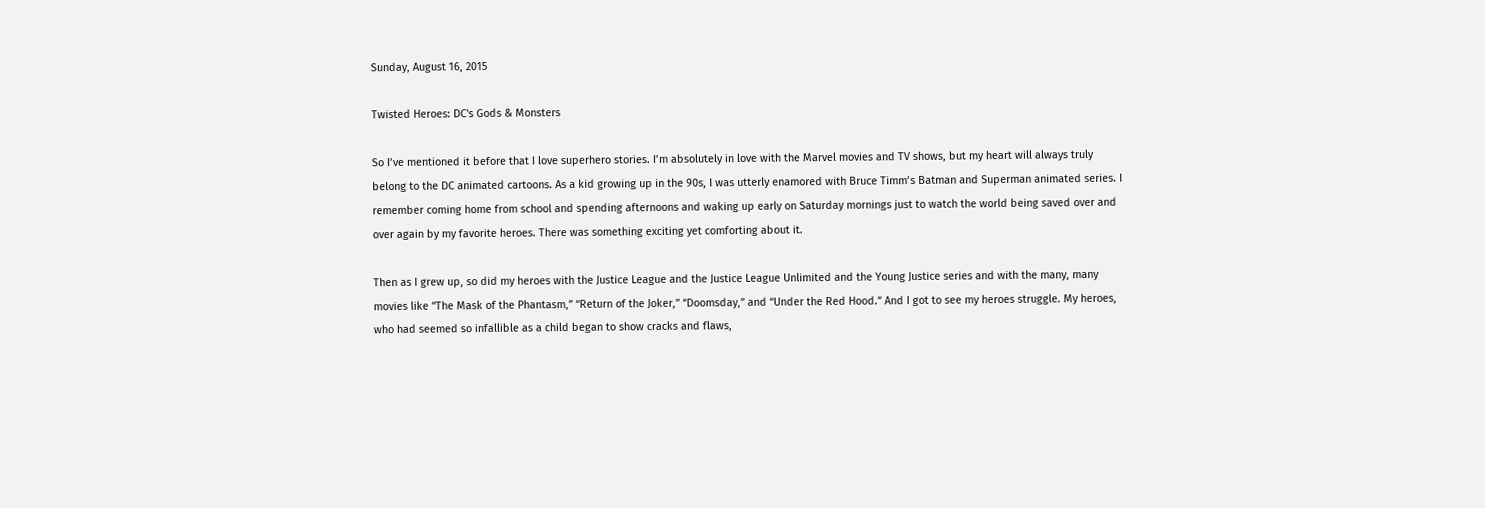Sunday, August 16, 2015

Twisted Heroes: DC's Gods & Monsters

So I’ve mentioned it before that I love superhero stories. I’m absolutely in love with the Marvel movies and TV shows, but my heart will always truly belong to the DC animated cartoons. As a kid growing up in the 90s, I was utterly enamored with Bruce Timm’s Batman and Superman animated series. I remember coming home from school and spending afternoons and waking up early on Saturday mornings just to watch the world being saved over and over again by my favorite heroes. There was something exciting yet comforting about it.

Then as I grew up, so did my heroes with the Justice League and the Justice League Unlimited and the Young Justice series and with the many, many movies like “The Mask of the Phantasm,” “Return of the Joker,” “Doomsday,” and “Under the Red Hood.” And I got to see my heroes struggle. My heroes, who had seemed so infallible as a child began to show cracks and flaws,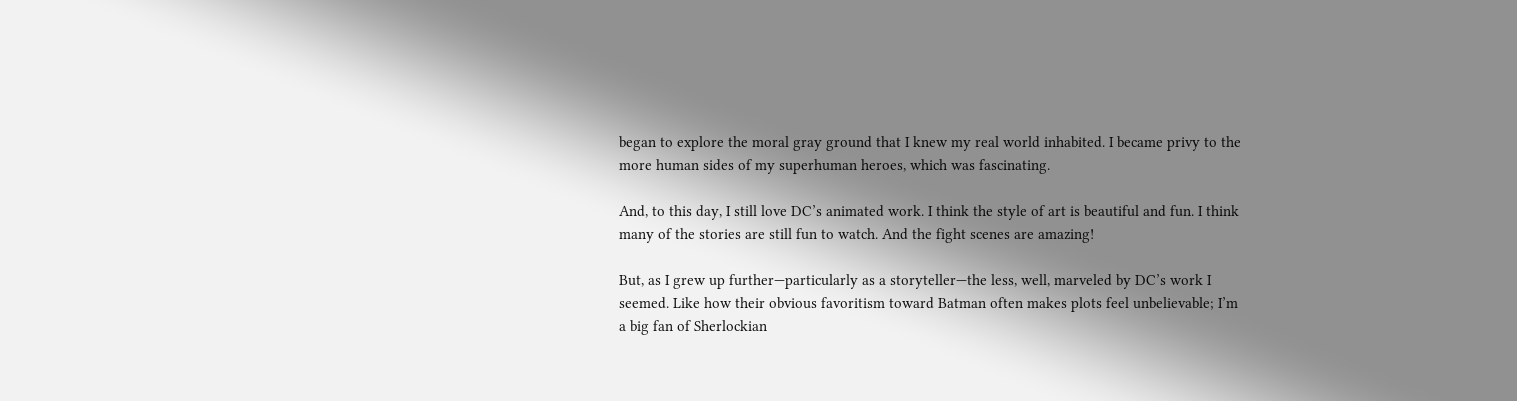began to explore the moral gray ground that I knew my real world inhabited. I became privy to the more human sides of my superhuman heroes, which was fascinating.

And, to this day, I still love DC’s animated work. I think the style of art is beautiful and fun. I think many of the stories are still fun to watch. And the fight scenes are amazing!

But, as I grew up further—particularly as a storyteller—the less, well, marveled by DC’s work I seemed. Like how their obvious favoritism toward Batman often makes plots feel unbelievable; I’m a big fan of Sherlockian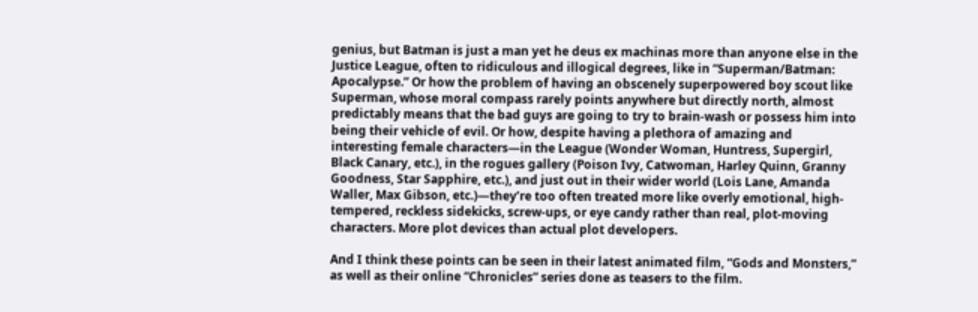genius, but Batman is just a man yet he deus ex machinas more than anyone else in the Justice League, often to ridiculous and illogical degrees, like in “Superman/Batman: Apocalypse.” Or how the problem of having an obscenely superpowered boy scout like Superman, whose moral compass rarely points anywhere but directly north, almost predictably means that the bad guys are going to try to brain-wash or possess him into being their vehicle of evil. Or how, despite having a plethora of amazing and interesting female characters—in the League (Wonder Woman, Huntress, Supergirl, Black Canary, etc.), in the rogues gallery (Poison Ivy, Catwoman, Harley Quinn, Granny Goodness, Star Sapphire, etc.), and just out in their wider world (Lois Lane, Amanda Waller, Max Gibson, etc.)—they’re too often treated more like overly emotional, high-tempered, reckless sidekicks, screw-ups, or eye candy rather than real, plot-moving characters. More plot devices than actual plot developers.

And I think these points can be seen in their latest animated film, “Gods and Monsters,” as well as their online “Chronicles” series done as teasers to the film.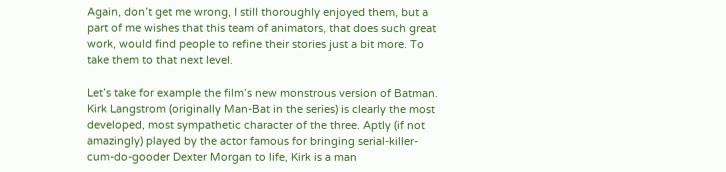Again, don’t get me wrong, I still thoroughly enjoyed them, but a part of me wishes that this team of animators, that does such great work, would find people to refine their stories just a bit more. To take them to that next level.

Let’s take for example the film’s new monstrous version of Batman. Kirk Langstrom (originally Man-Bat in the series) is clearly the most developed, most sympathetic character of the three. Aptly (if not amazingly) played by the actor famous for bringing serial-killer-cum-do-gooder Dexter Morgan to life, Kirk is a man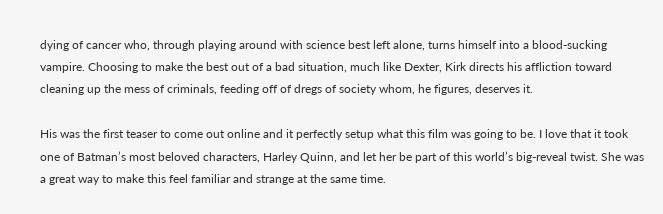dying of cancer who, through playing around with science best left alone, turns himself into a blood-sucking vampire. Choosing to make the best out of a bad situation, much like Dexter, Kirk directs his affliction toward cleaning up the mess of criminals, feeding off of dregs of society whom, he figures, deserves it.

His was the first teaser to come out online and it perfectly setup what this film was going to be. I love that it took one of Batman’s most beloved characters, Harley Quinn, and let her be part of this world’s big-reveal twist. She was a great way to make this feel familiar and strange at the same time.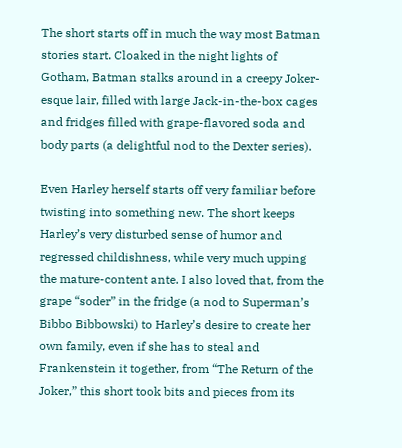The short starts off in much the way most Batman stories start. Cloaked in the night lights of Gotham, Batman stalks around in a creepy Joker-esque lair, filled with large Jack-in-the-box cages and fridges filled with grape-flavored soda and body parts (a delightful nod to the Dexter series).

Even Harley herself starts off very familiar before twisting into something new. The short keeps Harley’s very disturbed sense of humor and regressed childishness, while very much upping the mature-content ante. I also loved that, from the grape “soder” in the fridge (a nod to Superman’s Bibbo Bibbowski) to Harley’s desire to create her own family, even if she has to steal and Frankenstein it together, from “The Return of the Joker,” this short took bits and pieces from its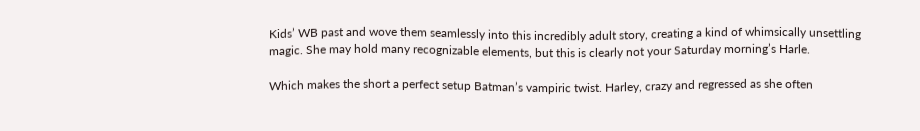Kids’ WB past and wove them seamlessly into this incredibly adult story, creating a kind of whimsically unsettling magic. She may hold many recognizable elements, but this is clearly not your Saturday morning’s Harle.

Which makes the short a perfect setup Batman’s vampiric twist. Harley, crazy and regressed as she often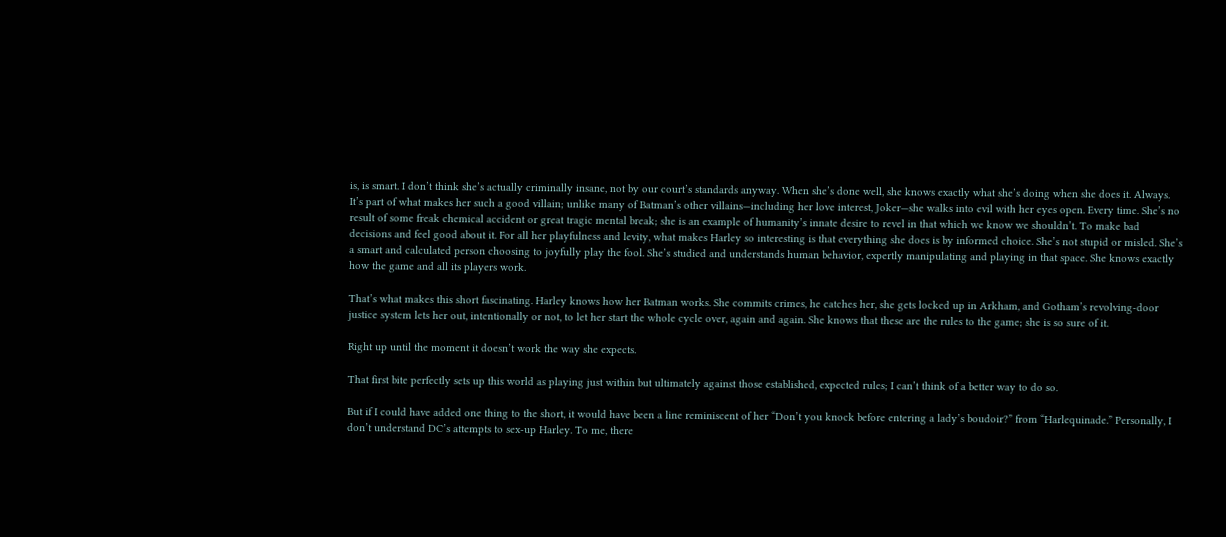is, is smart. I don’t think she’s actually criminally insane, not by our court’s standards anyway. When she’s done well, she knows exactly what she’s doing when she does it. Always. It’s part of what makes her such a good villain; unlike many of Batman’s other villains—including her love interest, Joker—she walks into evil with her eyes open. Every time. She’s no result of some freak chemical accident or great tragic mental break; she is an example of humanity’s innate desire to revel in that which we know we shouldn’t. To make bad decisions and feel good about it. For all her playfulness and levity, what makes Harley so interesting is that everything she does is by informed choice. She’s not stupid or misled. She’s a smart and calculated person choosing to joyfully play the fool. She’s studied and understands human behavior, expertly manipulating and playing in that space. She knows exactly how the game and all its players work.

That’s what makes this short fascinating. Harley knows how her Batman works. She commits crimes, he catches her, she gets locked up in Arkham, and Gotham’s revolving-door justice system lets her out, intentionally or not, to let her start the whole cycle over, again and again. She knows that these are the rules to the game; she is so sure of it.

Right up until the moment it doesn’t work the way she expects.

That first bite perfectly sets up this world as playing just within but ultimately against those established, expected rules; I can’t think of a better way to do so.

But if I could have added one thing to the short, it would have been a line reminiscent of her “Don’t you knock before entering a lady’s boudoir?” from “Harlequinade.” Personally, I don’t understand DC’s attempts to sex-up Harley. To me, there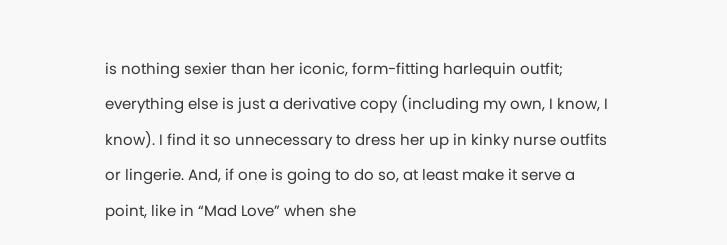is nothing sexier than her iconic, form-fitting harlequin outfit; everything else is just a derivative copy (including my own, I know, I know). I find it so unnecessary to dress her up in kinky nurse outfits or lingerie. And, if one is going to do so, at least make it serve a point, like in “Mad Love” when she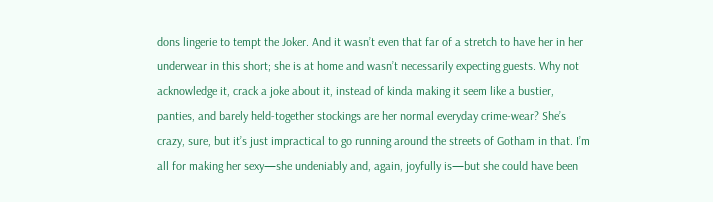dons lingerie to tempt the Joker. And it wasn’t even that far of a stretch to have her in her underwear in this short; she is at home and wasn’t necessarily expecting guests. Why not acknowledge it, crack a joke about it, instead of kinda making it seem like a bustier, panties, and barely held-together stockings are her normal everyday crime-wear? She’s crazy, sure, but it’s just impractical to go running around the streets of Gotham in that. I’m all for making her sexy—she undeniably and, again, joyfully is—but she could have been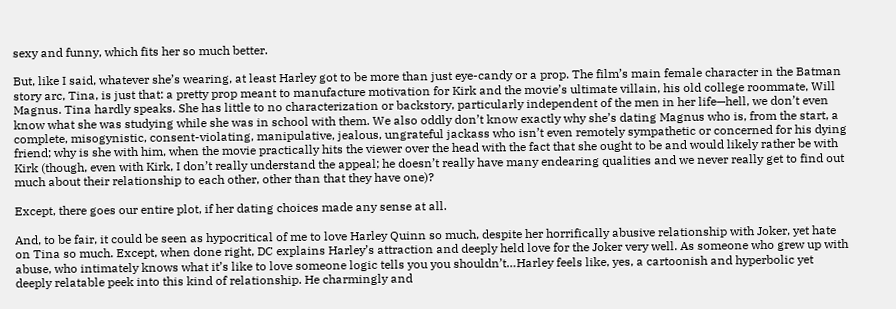sexy and funny, which fits her so much better.

But, like I said, whatever she’s wearing, at least Harley got to be more than just eye-candy or a prop. The film’s main female character in the Batman story arc, Tina, is just that: a pretty prop meant to manufacture motivation for Kirk and the movie’s ultimate villain, his old college roommate, Will Magnus. Tina hardly speaks. She has little to no characterization or backstory, particularly independent of the men in her life—hell, we don’t even know what she was studying while she was in school with them. We also oddly don’t know exactly why she’s dating Magnus who is, from the start, a complete, misogynistic, consent-violating, manipulative, jealous, ungrateful jackass who isn’t even remotely sympathetic or concerned for his dying friend; why is she with him, when the movie practically hits the viewer over the head with the fact that she ought to be and would likely rather be with Kirk (though, even with Kirk, I don’t really understand the appeal; he doesn’t really have many endearing qualities and we never really get to find out much about their relationship to each other, other than that they have one)?

Except, there goes our entire plot, if her dating choices made any sense at all.

And, to be fair, it could be seen as hypocritical of me to love Harley Quinn so much, despite her horrifically abusive relationship with Joker, yet hate on Tina so much. Except, when done right, DC explains Harley’s attraction and deeply held love for the Joker very well. As someone who grew up with abuse, who intimately knows what it’s like to love someone logic tells you you shouldn’t…Harley feels like, yes, a cartoonish and hyperbolic yet deeply relatable peek into this kind of relationship. He charmingly and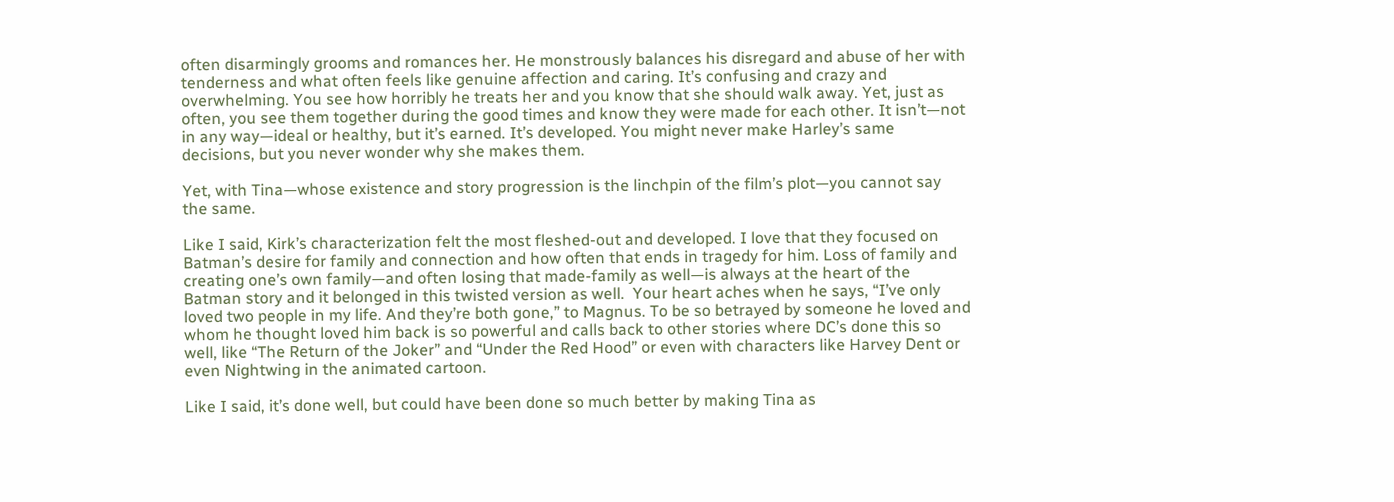often disarmingly grooms and romances her. He monstrously balances his disregard and abuse of her with tenderness and what often feels like genuine affection and caring. It’s confusing and crazy and overwhelming. You see how horribly he treats her and you know that she should walk away. Yet, just as often, you see them together during the good times and know they were made for each other. It isn’t—not in any way—ideal or healthy, but it’s earned. It’s developed. You might never make Harley’s same decisions, but you never wonder why she makes them.

Yet, with Tina—whose existence and story progression is the linchpin of the film’s plot—you cannot say the same.

Like I said, Kirk’s characterization felt the most fleshed-out and developed. I love that they focused on Batman’s desire for family and connection and how often that ends in tragedy for him. Loss of family and creating one’s own family—and often losing that made-family as well—is always at the heart of the Batman story and it belonged in this twisted version as well.  Your heart aches when he says, “I’ve only loved two people in my life. And they’re both gone,” to Magnus. To be so betrayed by someone he loved and whom he thought loved him back is so powerful and calls back to other stories where DC’s done this so well, like “The Return of the Joker” and “Under the Red Hood” or even with characters like Harvey Dent or even Nightwing in the animated cartoon.

Like I said, it’s done well, but could have been done so much better by making Tina as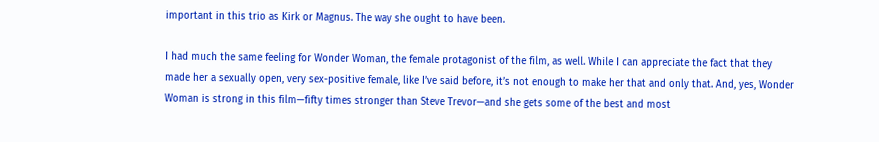important in this trio as Kirk or Magnus. The way she ought to have been.

I had much the same feeling for Wonder Woman, the female protagonist of the film, as well. While I can appreciate the fact that they made her a sexually open, very sex-positive female, like I’ve said before, it’s not enough to make her that and only that. And, yes, Wonder Woman is strong in this film—fifty times stronger than Steve Trevor—and she gets some of the best and most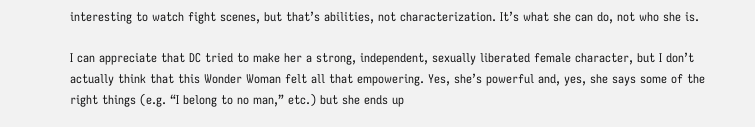interesting to watch fight scenes, but that’s abilities, not characterization. It’s what she can do, not who she is.

I can appreciate that DC tried to make her a strong, independent, sexually liberated female character, but I don’t actually think that this Wonder Woman felt all that empowering. Yes, she’s powerful and, yes, she says some of the right things (e.g. “I belong to no man,” etc.) but she ends up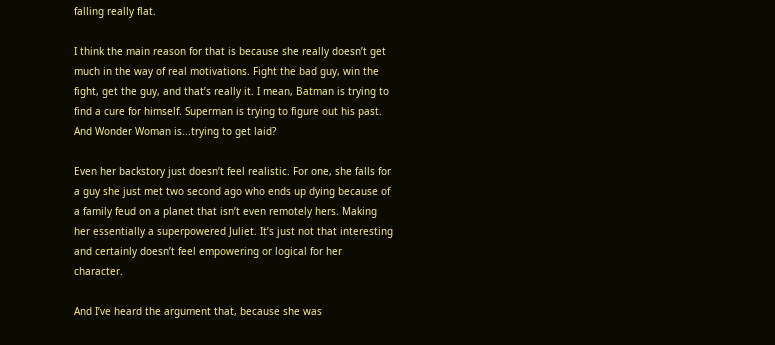falling really flat.

I think the main reason for that is because she really doesn’t get much in the way of real motivations. Fight the bad guy, win the fight, get the guy, and that’s really it. I mean, Batman is trying to find a cure for himself. Superman is trying to figure out his past. And Wonder Woman is...trying to get laid?

Even her backstory just doesn’t feel realistic. For one, she falls for a guy she just met two second ago who ends up dying because of a family feud on a planet that isn’t even remotely hers. Making her essentially a superpowered Juliet. It’s just not that interesting and certainly doesn’t feel empowering or logical for her character.

And I’ve heard the argument that, because she was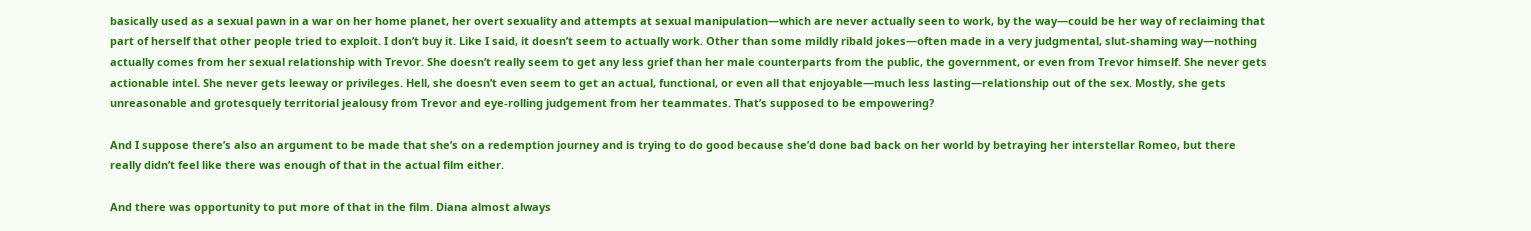basically used as a sexual pawn in a war on her home planet, her overt sexuality and attempts at sexual manipulation—which are never actually seen to work, by the way—could be her way of reclaiming that part of herself that other people tried to exploit. I don’t buy it. Like I said, it doesn’t seem to actually work. Other than some mildly ribald jokes—often made in a very judgmental, slut-shaming way—nothing actually comes from her sexual relationship with Trevor. She doesn’t really seem to get any less grief than her male counterparts from the public, the government, or even from Trevor himself. She never gets actionable intel. She never gets leeway or privileges. Hell, she doesn’t even seem to get an actual, functional, or even all that enjoyable—much less lasting—relationship out of the sex. Mostly, she gets unreasonable and grotesquely territorial jealousy from Trevor and eye-rolling judgement from her teammates. That’s supposed to be empowering?

And I suppose there’s also an argument to be made that she’s on a redemption journey and is trying to do good because she’d done bad back on her world by betraying her interstellar Romeo, but there really didn’t feel like there was enough of that in the actual film either.

And there was opportunity to put more of that in the film. Diana almost always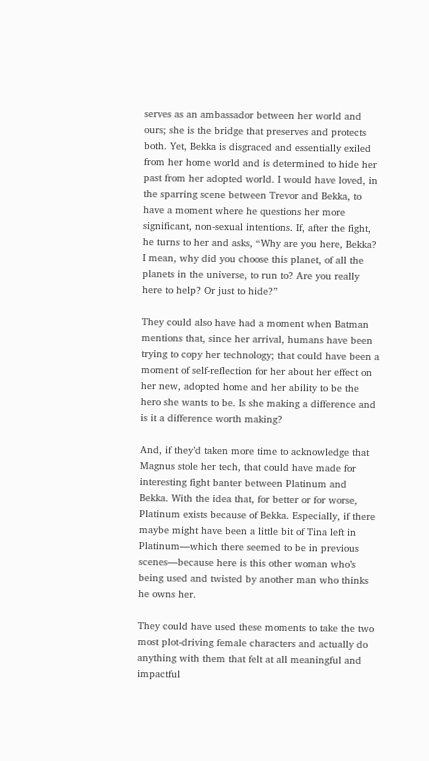serves as an ambassador between her world and ours; she is the bridge that preserves and protects both. Yet, Bekka is disgraced and essentially exiled from her home world and is determined to hide her past from her adopted world. I would have loved, in the sparring scene between Trevor and Bekka, to have a moment where he questions her more significant, non-sexual intentions. If, after the fight, he turns to her and asks, “Why are you here, Bekka? I mean, why did you choose this planet, of all the planets in the universe, to run to? Are you really here to help? Or just to hide?”

They could also have had a moment when Batman mentions that, since her arrival, humans have been trying to copy her technology; that could have been a moment of self-reflection for her about her effect on her new, adopted home and her ability to be the hero she wants to be. Is she making a difference and is it a difference worth making?

And, if they’d taken more time to acknowledge that Magnus stole her tech, that could have made for interesting fight banter between Platinum and Bekka. With the idea that, for better or for worse, Platinum exists because of Bekka. Especially, if there maybe might have been a little bit of Tina left in Platinum—which there seemed to be in previous scenes—because here is this other woman who’s being used and twisted by another man who thinks he owns her.

They could have used these moments to take the two most plot-driving female characters and actually do anything with them that felt at all meaningful and impactful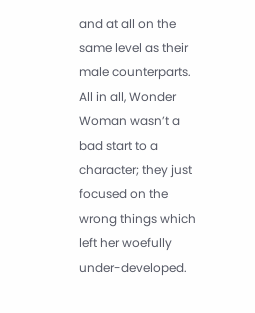and at all on the same level as their male counterparts. All in all, Wonder Woman wasn’t a bad start to a character; they just focused on the wrong things which left her woefully under-developed.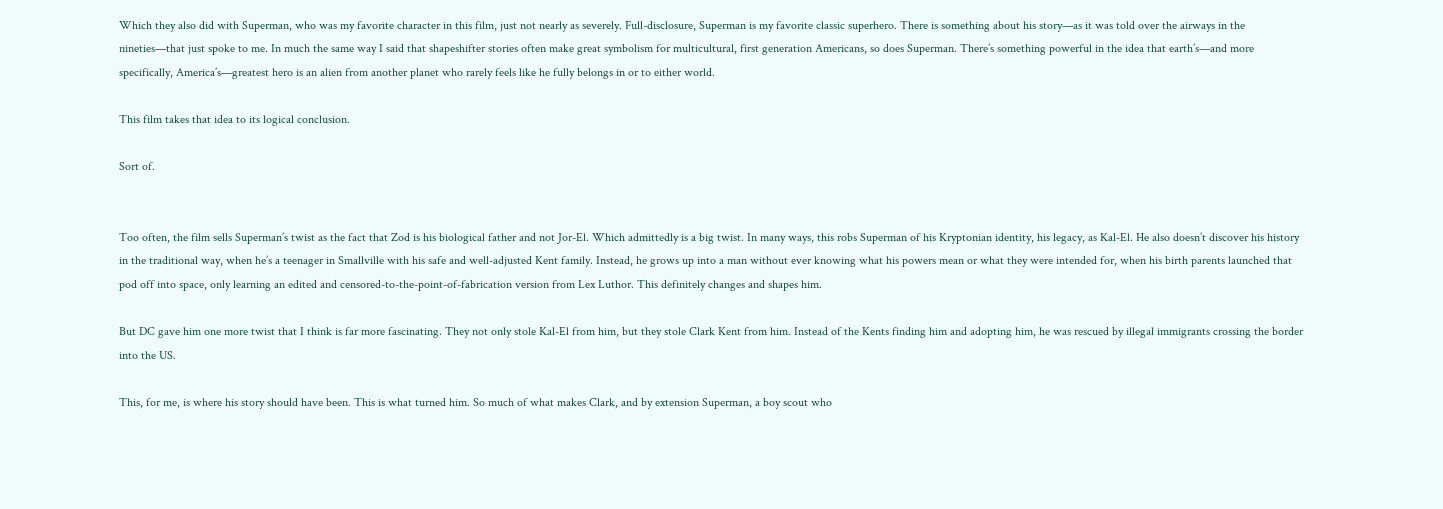Which they also did with Superman, who was my favorite character in this film, just not nearly as severely. Full-disclosure, Superman is my favorite classic superhero. There is something about his story—as it was told over the airways in the nineties—that just spoke to me. In much the same way I said that shapeshifter stories often make great symbolism for multicultural, first generation Americans, so does Superman. There’s something powerful in the idea that earth’s—and more specifically, America’s—greatest hero is an alien from another planet who rarely feels like he fully belongs in or to either world.

This film takes that idea to its logical conclusion.

Sort of.


Too often, the film sells Superman’s twist as the fact that Zod is his biological father and not Jor-El. Which admittedly is a big twist. In many ways, this robs Superman of his Kryptonian identity, his legacy, as Kal-El. He also doesn’t discover his history in the traditional way, when he’s a teenager in Smallville with his safe and well-adjusted Kent family. Instead, he grows up into a man without ever knowing what his powers mean or what they were intended for, when his birth parents launched that pod off into space, only learning an edited and censored-to-the-point-of-fabrication version from Lex Luthor. This definitely changes and shapes him.

But DC gave him one more twist that I think is far more fascinating. They not only stole Kal-El from him, but they stole Clark Kent from him. Instead of the Kents finding him and adopting him, he was rescued by illegal immigrants crossing the border into the US.

This, for me, is where his story should have been. This is what turned him. So much of what makes Clark, and by extension Superman, a boy scout who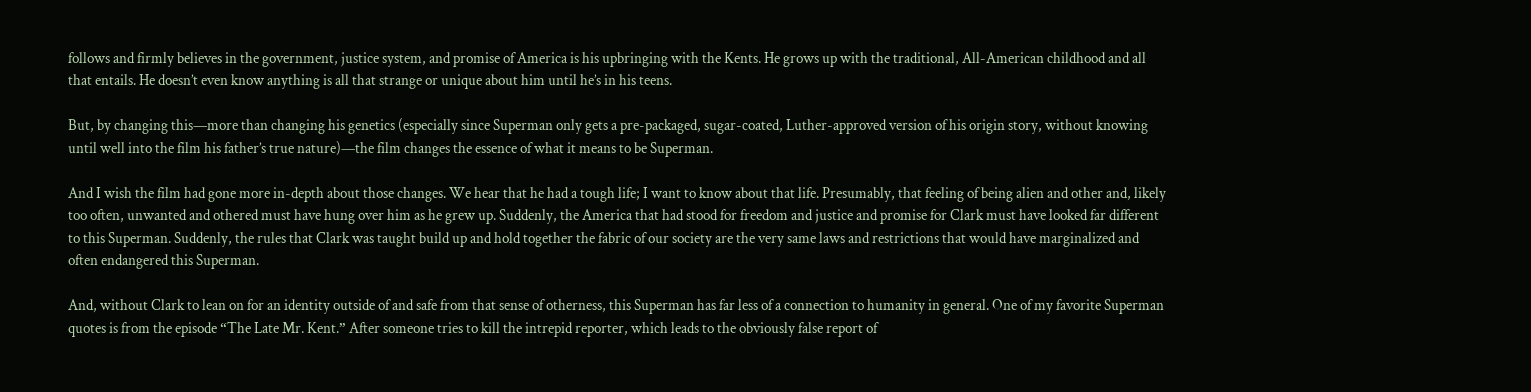follows and firmly believes in the government, justice system, and promise of America is his upbringing with the Kents. He grows up with the traditional, All-American childhood and all that entails. He doesn’t even know anything is all that strange or unique about him until he’s in his teens.

But, by changing this—more than changing his genetics (especially since Superman only gets a pre-packaged, sugar-coated, Luther-approved version of his origin story, without knowing until well into the film his father’s true nature)—the film changes the essence of what it means to be Superman.

And I wish the film had gone more in-depth about those changes. We hear that he had a tough life; I want to know about that life. Presumably, that feeling of being alien and other and, likely too often, unwanted and othered must have hung over him as he grew up. Suddenly, the America that had stood for freedom and justice and promise for Clark must have looked far different to this Superman. Suddenly, the rules that Clark was taught build up and hold together the fabric of our society are the very same laws and restrictions that would have marginalized and often endangered this Superman.

And, without Clark to lean on for an identity outside of and safe from that sense of otherness, this Superman has far less of a connection to humanity in general. One of my favorite Superman quotes is from the episode “The Late Mr. Kent.” After someone tries to kill the intrepid reporter, which leads to the obviously false report of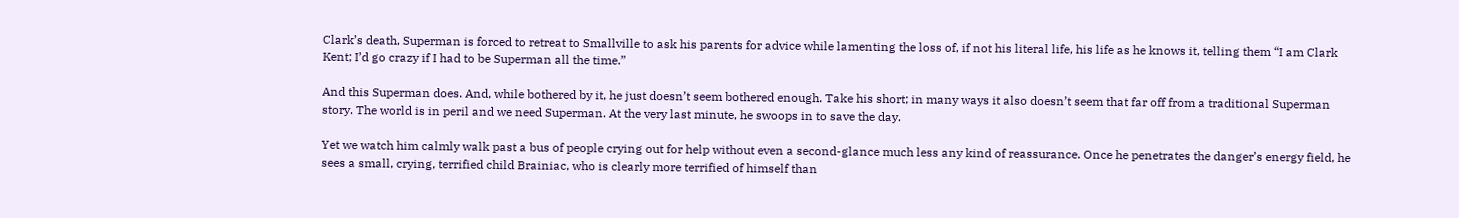Clark’s death, Superman is forced to retreat to Smallville to ask his parents for advice while lamenting the loss of, if not his literal life, his life as he knows it, telling them “I am Clark Kent; I’d go crazy if I had to be Superman all the time.”

And this Superman does. And, while bothered by it, he just doesn’t seem bothered enough. Take his short; in many ways it also doesn’t seem that far off from a traditional Superman story. The world is in peril and we need Superman. At the very last minute, he swoops in to save the day.

Yet we watch him calmly walk past a bus of people crying out for help without even a second-glance much less any kind of reassurance. Once he penetrates the danger’s energy field, he sees a small, crying, terrified child Brainiac, who is clearly more terrified of himself than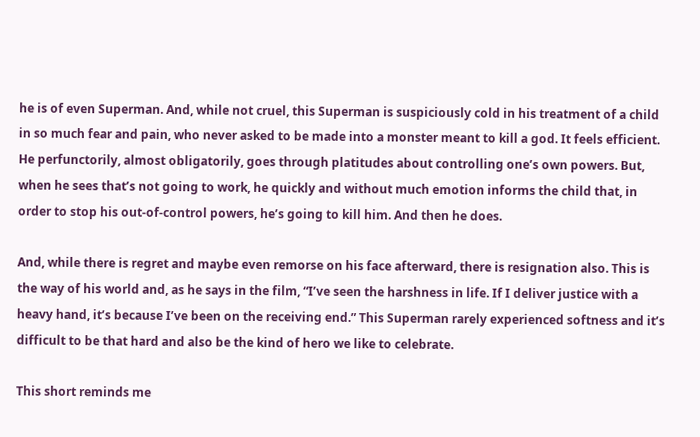he is of even Superman. And, while not cruel, this Superman is suspiciously cold in his treatment of a child in so much fear and pain, who never asked to be made into a monster meant to kill a god. It feels efficient. He perfunctorily, almost obligatorily, goes through platitudes about controlling one’s own powers. But, when he sees that’s not going to work, he quickly and without much emotion informs the child that, in order to stop his out-of-control powers, he’s going to kill him. And then he does.

And, while there is regret and maybe even remorse on his face afterward, there is resignation also. This is the way of his world and, as he says in the film, “I’ve seen the harshness in life. If I deliver justice with a heavy hand, it’s because I’ve been on the receiving end.” This Superman rarely experienced softness and it’s difficult to be that hard and also be the kind of hero we like to celebrate.

This short reminds me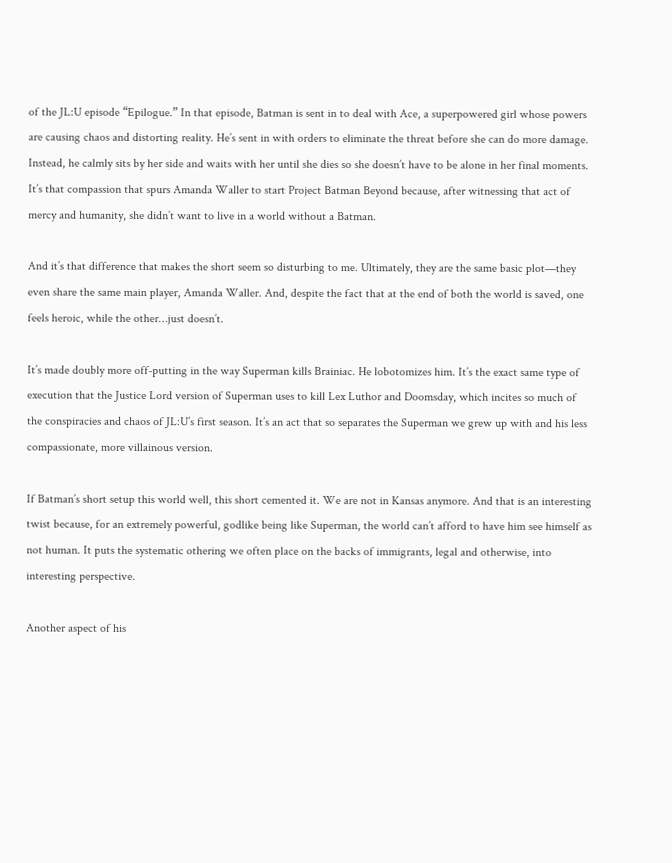of the JL:U episode “Epilogue.” In that episode, Batman is sent in to deal with Ace, a superpowered girl whose powers are causing chaos and distorting reality. He’s sent in with orders to eliminate the threat before she can do more damage. Instead, he calmly sits by her side and waits with her until she dies so she doesn’t have to be alone in her final moments. It’s that compassion that spurs Amanda Waller to start Project Batman Beyond because, after witnessing that act of mercy and humanity, she didn’t want to live in a world without a Batman.

And it’s that difference that makes the short seem so disturbing to me. Ultimately, they are the same basic plot—they even share the same main player, Amanda Waller. And, despite the fact that at the end of both the world is saved, one feels heroic, while the other…just doesn’t.

It’s made doubly more off-putting in the way Superman kills Brainiac. He lobotomizes him. It’s the exact same type of execution that the Justice Lord version of Superman uses to kill Lex Luthor and Doomsday, which incites so much of the conspiracies and chaos of JL:U’s first season. It’s an act that so separates the Superman we grew up with and his less compassionate, more villainous version.

If Batman’s short setup this world well, this short cemented it. We are not in Kansas anymore. And that is an interesting twist because, for an extremely powerful, godlike being like Superman, the world can’t afford to have him see himself as not human. It puts the systematic othering we often place on the backs of immigrants, legal and otherwise, into interesting perspective.

Another aspect of his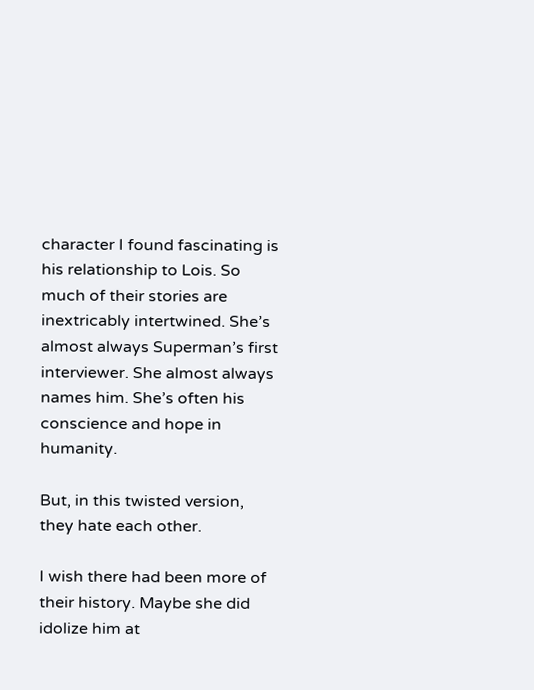character I found fascinating is his relationship to Lois. So much of their stories are inextricably intertwined. She’s almost always Superman’s first interviewer. She almost always names him. She’s often his conscience and hope in humanity.

But, in this twisted version, they hate each other.

I wish there had been more of their history. Maybe she did idolize him at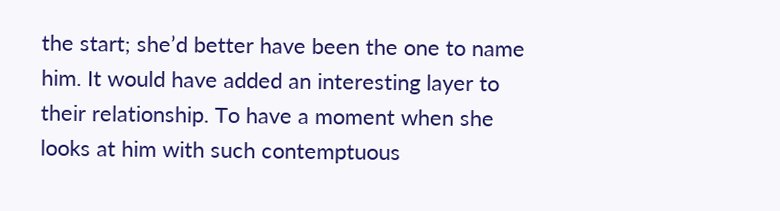the start; she’d better have been the one to name him. It would have added an interesting layer to their relationship. To have a moment when she looks at him with such contemptuous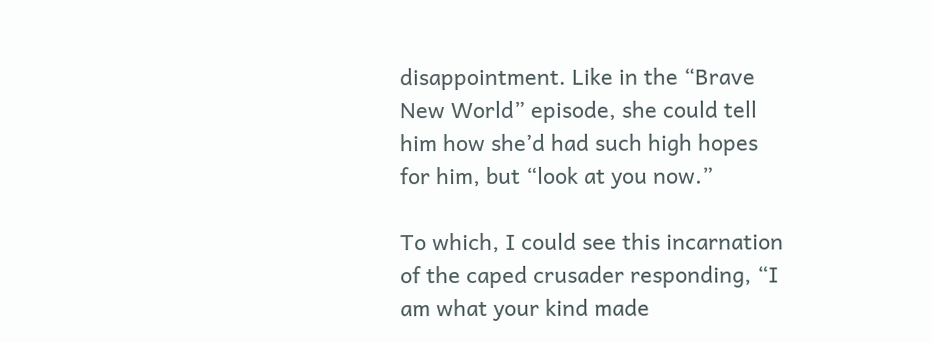disappointment. Like in the “Brave New World” episode, she could tell him how she’d had such high hopes for him, but “look at you now.”

To which, I could see this incarnation of the caped crusader responding, “I am what your kind made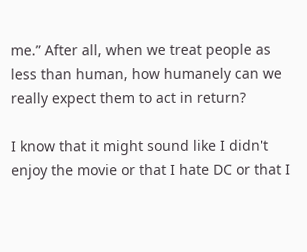me.” After all, when we treat people as less than human, how humanely can we really expect them to act in return?

I know that it might sound like I didn't enjoy the movie or that I hate DC or that I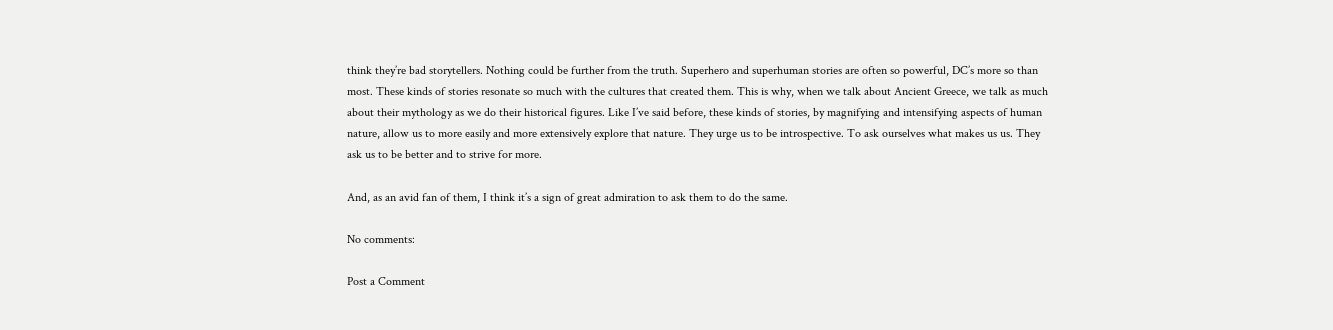think they’re bad storytellers. Nothing could be further from the truth. Superhero and superhuman stories are often so powerful, DC’s more so than most. These kinds of stories resonate so much with the cultures that created them. This is why, when we talk about Ancient Greece, we talk as much about their mythology as we do their historical figures. Like I’ve said before, these kinds of stories, by magnifying and intensifying aspects of human nature, allow us to more easily and more extensively explore that nature. They urge us to be introspective. To ask ourselves what makes us us. They ask us to be better and to strive for more.

And, as an avid fan of them, I think it’s a sign of great admiration to ask them to do the same.

No comments:

Post a Comment